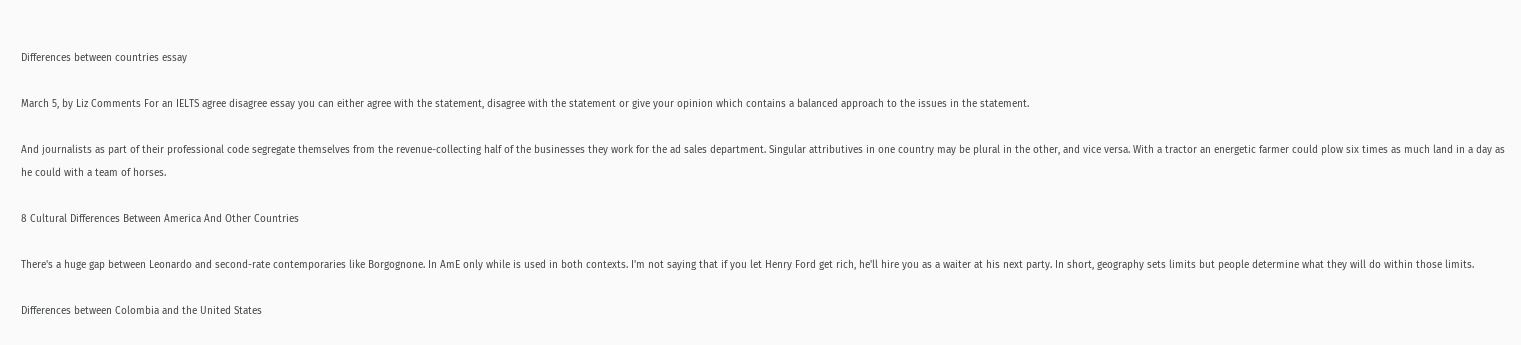Differences between countries essay

March 5, by Liz Comments For an IELTS agree disagree essay you can either agree with the statement, disagree with the statement or give your opinion which contains a balanced approach to the issues in the statement.

And journalists as part of their professional code segregate themselves from the revenue-collecting half of the businesses they work for the ad sales department. Singular attributives in one country may be plural in the other, and vice versa. With a tractor an energetic farmer could plow six times as much land in a day as he could with a team of horses.

8 Cultural Differences Between America And Other Countries

There's a huge gap between Leonardo and second-rate contemporaries like Borgognone. In AmE only while is used in both contexts. I'm not saying that if you let Henry Ford get rich, he'll hire you as a waiter at his next party. In short, geography sets limits but people determine what they will do within those limits.

Differences between Colombia and the United States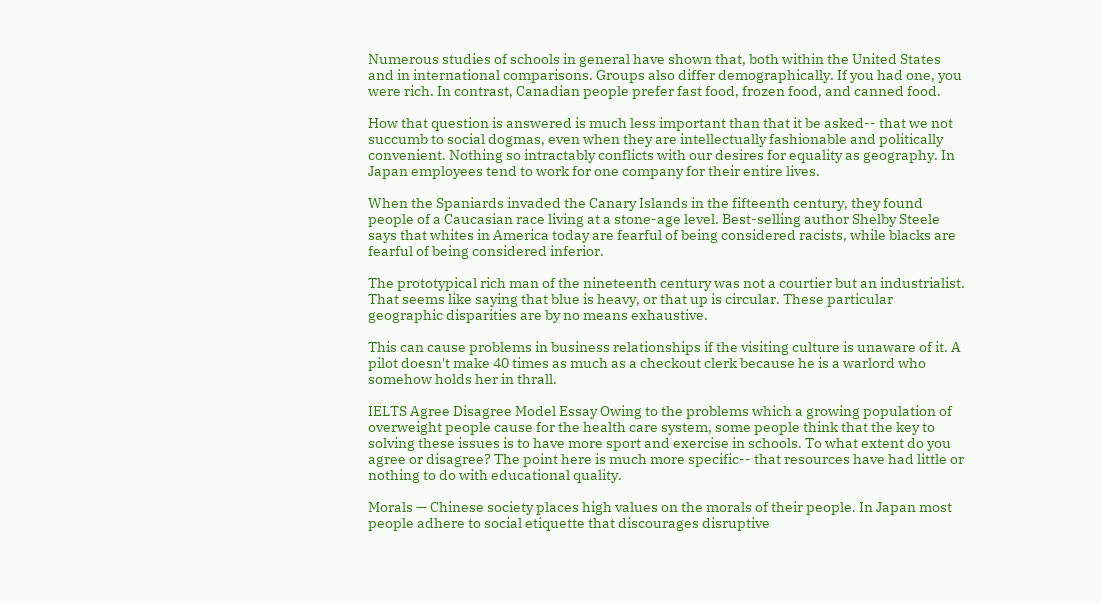Numerous studies of schools in general have shown that, both within the United States and in international comparisons. Groups also differ demographically. If you had one, you were rich. In contrast, Canadian people prefer fast food, frozen food, and canned food.

How that question is answered is much less important than that it be asked-- that we not succumb to social dogmas, even when they are intellectually fashionable and politically convenient. Nothing so intractably conflicts with our desires for equality as geography. In Japan employees tend to work for one company for their entire lives.

When the Spaniards invaded the Canary Islands in the fifteenth century, they found people of a Caucasian race living at a stone-age level. Best-selling author Shelby Steele says that whites in America today are fearful of being considered racists, while blacks are fearful of being considered inferior.

The prototypical rich man of the nineteenth century was not a courtier but an industrialist. That seems like saying that blue is heavy, or that up is circular. These particular geographic disparities are by no means exhaustive.

This can cause problems in business relationships if the visiting culture is unaware of it. A pilot doesn't make 40 times as much as a checkout clerk because he is a warlord who somehow holds her in thrall.

IELTS Agree Disagree Model Essay Owing to the problems which a growing population of overweight people cause for the health care system, some people think that the key to solving these issues is to have more sport and exercise in schools. To what extent do you agree or disagree? The point here is much more specific-- that resources have had little or nothing to do with educational quality.

Morals — Chinese society places high values on the morals of their people. In Japan most people adhere to social etiquette that discourages disruptive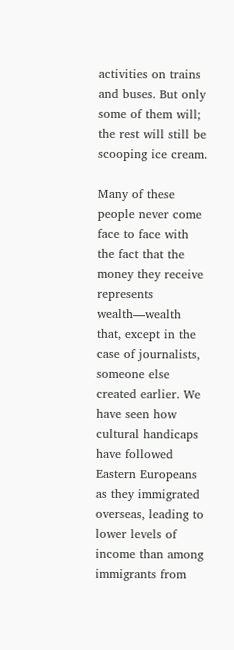activities on trains and buses. But only some of them will; the rest will still be scooping ice cream.

Many of these people never come face to face with the fact that the money they receive represents wealth—wealth that, except in the case of journalists, someone else created earlier. We have seen how cultural handicaps have followed Eastern Europeans as they immigrated overseas, leading to lower levels of income than among immigrants from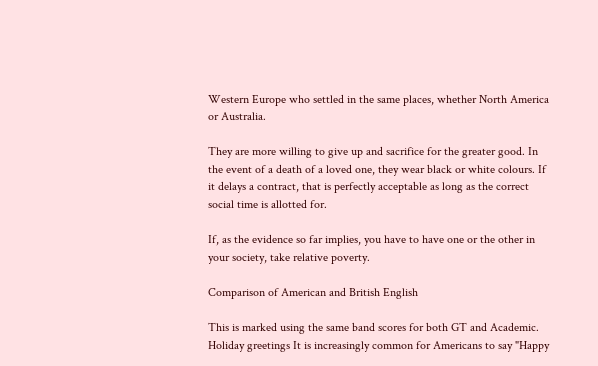Western Europe who settled in the same places, whether North America or Australia.

They are more willing to give up and sacrifice for the greater good. In the event of a death of a loved one, they wear black or white colours. If it delays a contract, that is perfectly acceptable as long as the correct social time is allotted for.

If, as the evidence so far implies, you have to have one or the other in your society, take relative poverty.

Comparison of American and British English

This is marked using the same band scores for both GT and Academic. Holiday greetings It is increasingly common for Americans to say "Happy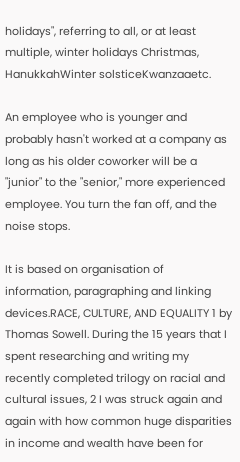holidays", referring to all, or at least multiple, winter holidays Christmas, HanukkahWinter solsticeKwanzaaetc.

An employee who is younger and probably hasn't worked at a company as long as his older coworker will be a "junior" to the "senior," more experienced employee. You turn the fan off, and the noise stops.

It is based on organisation of information, paragraphing and linking devices.RACE, CULTURE, AND EQUALITY 1 by Thomas Sowell. During the 15 years that I spent researching and writing my recently completed trilogy on racial and cultural issues, 2 I was struck again and again with how common huge disparities in income and wealth have been for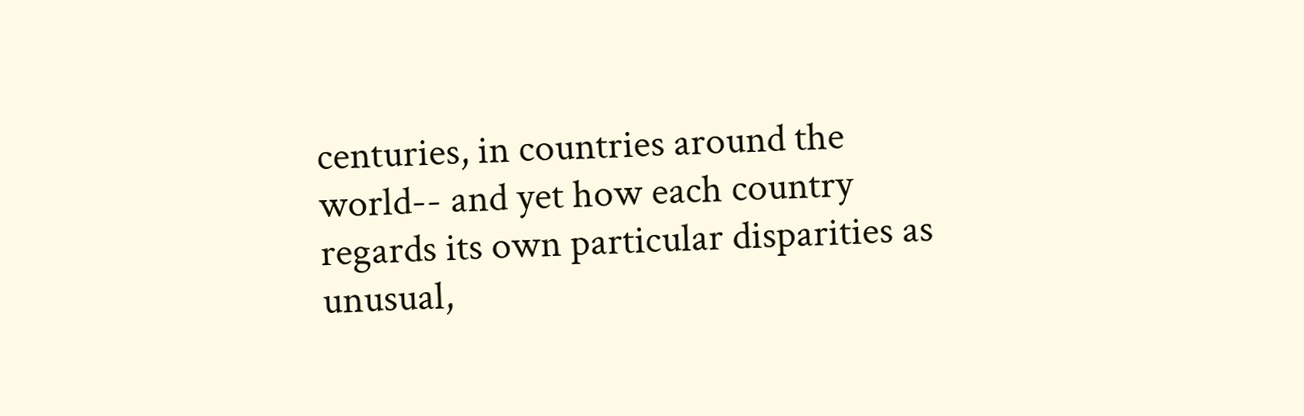centuries, in countries around the world-- and yet how each country regards its own particular disparities as unusual,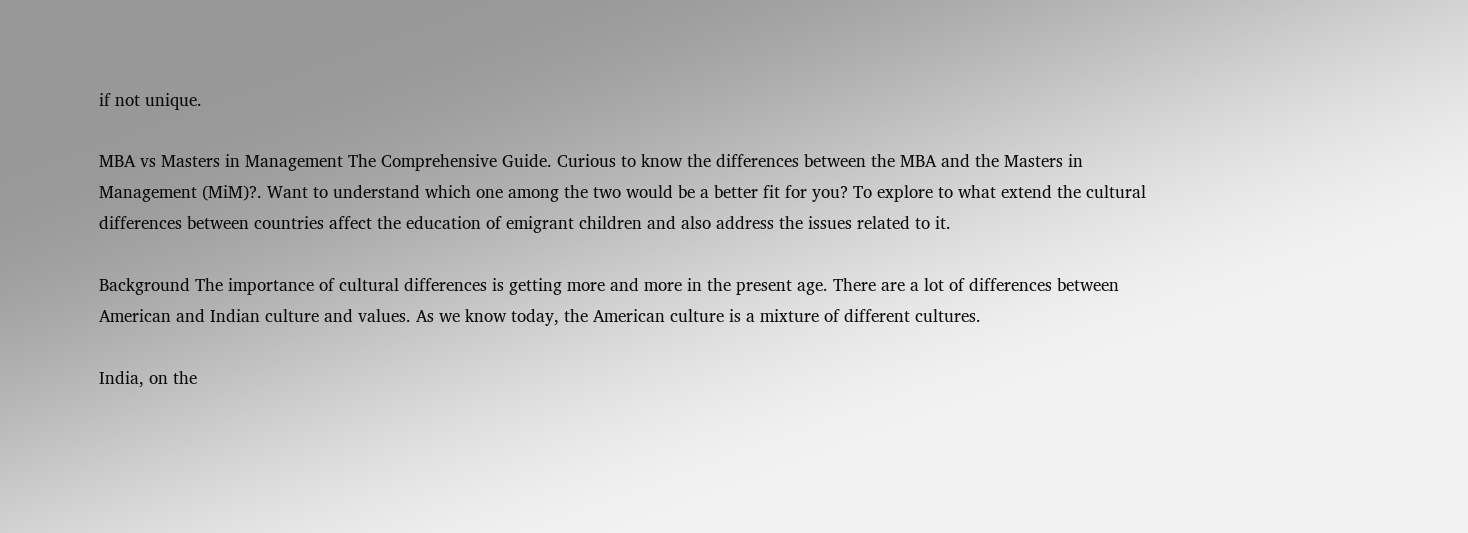if not unique.

MBA vs Masters in Management The Comprehensive Guide. Curious to know the differences between the MBA and the Masters in Management (MiM)?. Want to understand which one among the two would be a better fit for you? To explore to what extend the cultural differences between countries affect the education of emigrant children and also address the issues related to it.

Background The importance of cultural differences is getting more and more in the present age. There are a lot of differences between American and Indian culture and values. As we know today, the American culture is a mixture of different cultures.

India, on the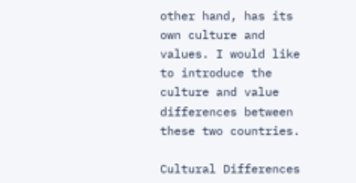other hand, has its own culture and values. I would like to introduce the culture and value differences between these two countries.

Cultural Differences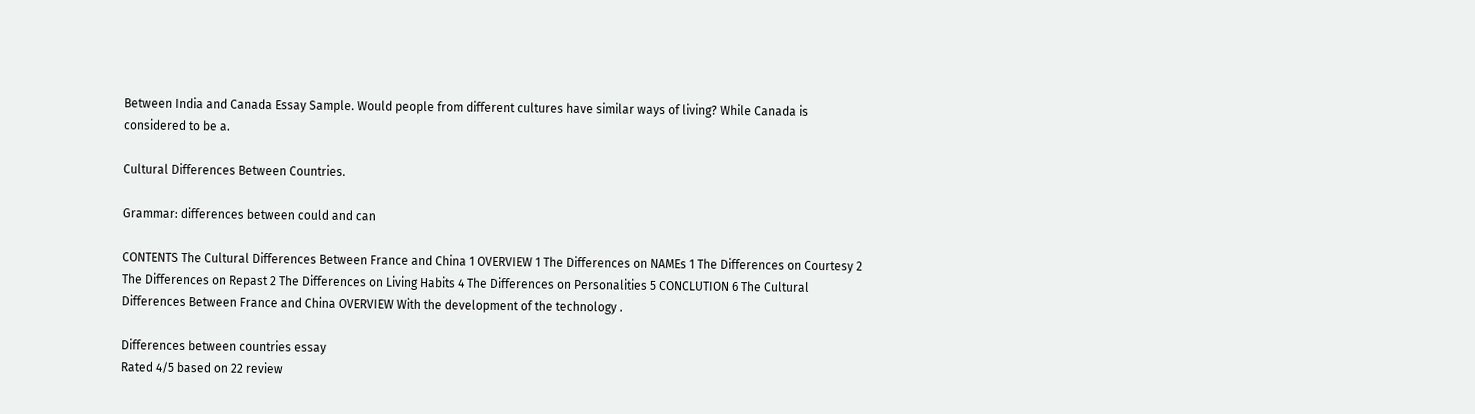Between India and Canada Essay Sample. Would people from different cultures have similar ways of living? While Canada is considered to be a.

Cultural Differences Between Countries.

Grammar: differences between could and can

CONTENTS The Cultural Differences Between France and China 1 OVERVIEW 1 The Differences on NAMEs 1 The Differences on Courtesy 2 The Differences on Repast 2 The Differences on Living Habits 4 The Differences on Personalities 5 CONCLUTION 6 The Cultural Differences Between France and China OVERVIEW With the development of the technology .

Differences between countries essay
Rated 4/5 based on 22 review